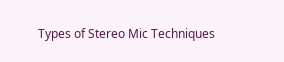Types of Stereo Mic Techniques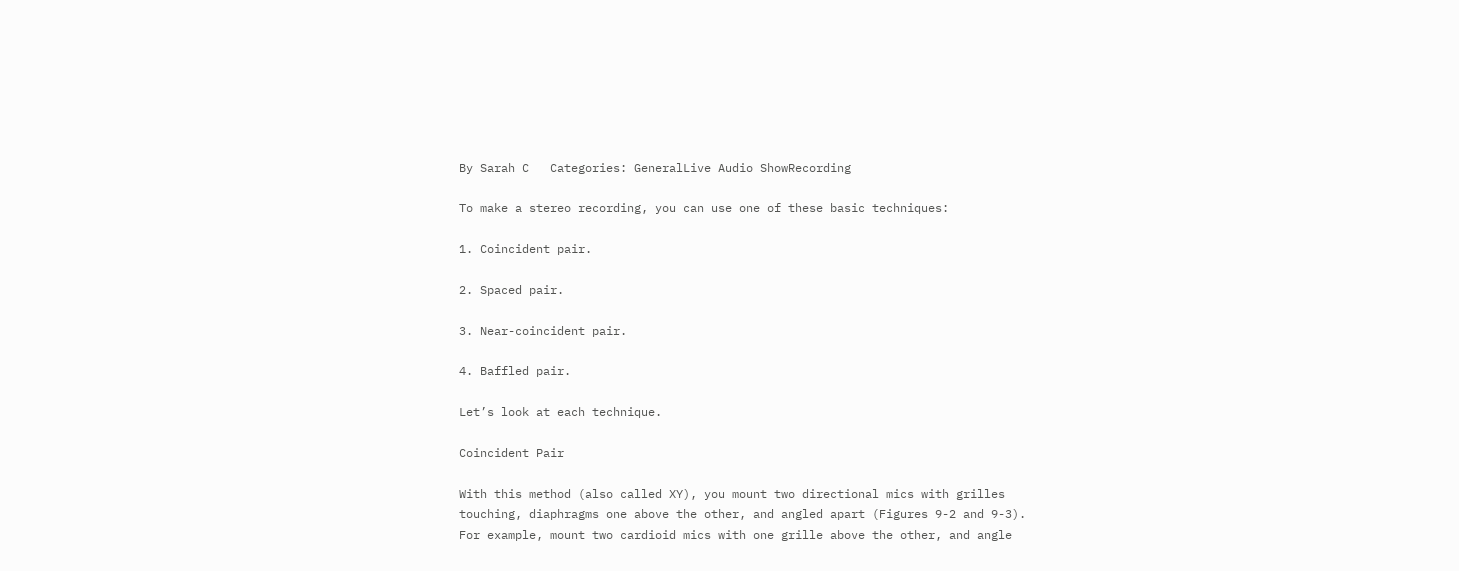By Sarah C   Categories: GeneralLive Audio ShowRecording

To make a stereo recording, you can use one of these basic techniques:

1. Coincident pair.

2. Spaced pair.

3. Near-coincident pair.

4. Baffled pair.

Let’s look at each technique.

Coincident Pair

With this method (also called XY), you mount two directional mics with grilles touching, diaphragms one above the other, and angled apart (Figures 9-2 and 9-3). For example, mount two cardioid mics with one grille above the other, and angle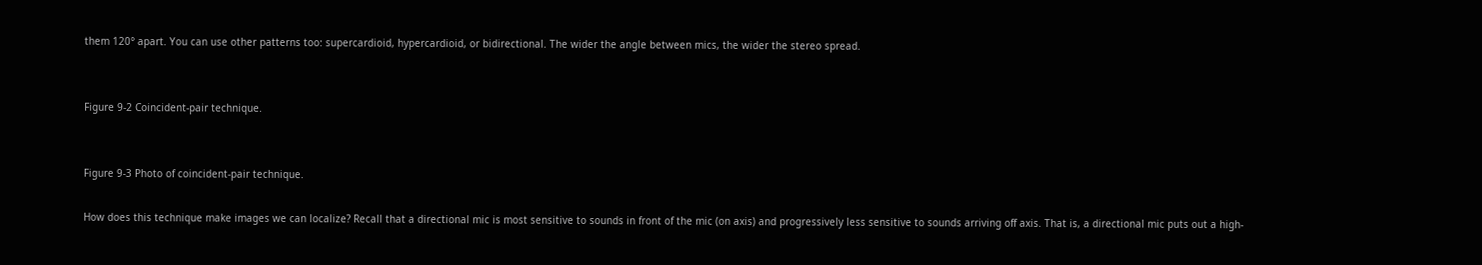them 120° apart. You can use other patterns too: supercardioid, hypercardioid, or bidirectional. The wider the angle between mics, the wider the stereo spread.


Figure 9-2 Coincident-pair technique.


Figure 9-3 Photo of coincident-pair technique.

How does this technique make images we can localize? Recall that a directional mic is most sensitive to sounds in front of the mic (on axis) and progressively less sensitive to sounds arriving off axis. That is, a directional mic puts out a high-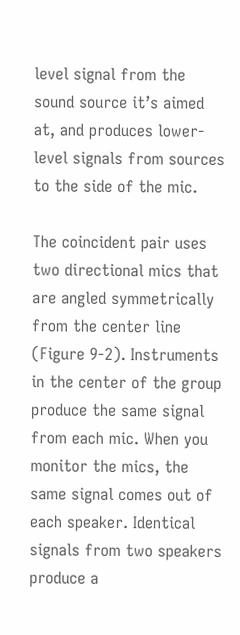level signal from the sound source it’s aimed at, and produces lower-level signals from sources to the side of the mic.

The coincident pair uses two directional mics that are angled symmetrically from the center line (Figure 9-2). Instruments in the center of the group produce the same signal from each mic. When you monitor the mics, the same signal comes out of each speaker. Identical signals from two speakers produce a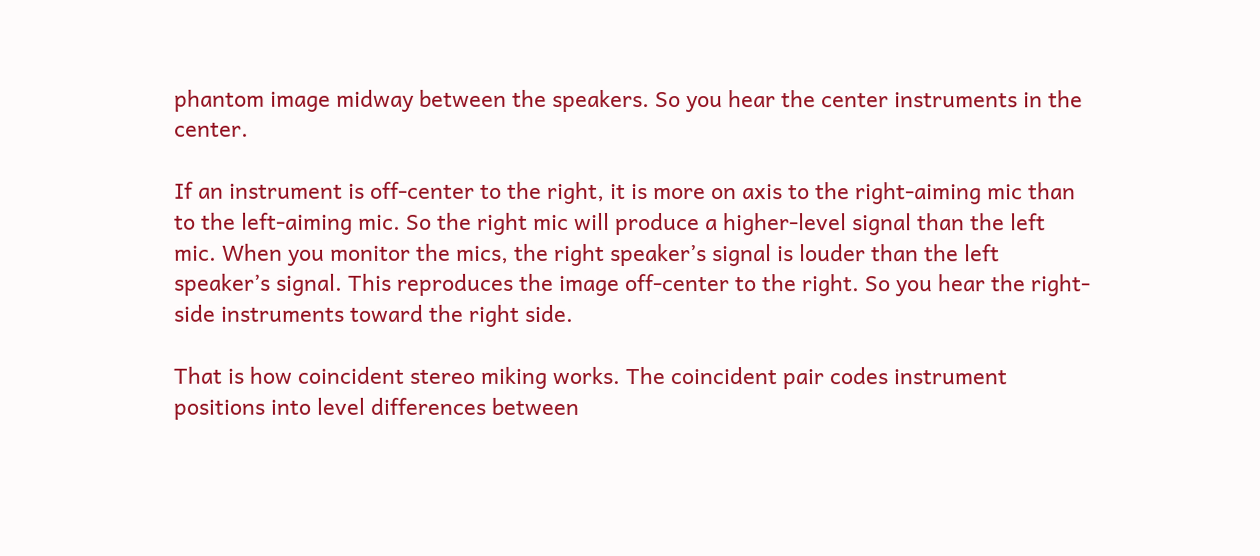phantom image midway between the speakers. So you hear the center instruments in the center.

If an instrument is off-center to the right, it is more on axis to the right-aiming mic than to the left-aiming mic. So the right mic will produce a higher-level signal than the left mic. When you monitor the mics, the right speaker’s signal is louder than the left speaker’s signal. This reproduces the image off-center to the right. So you hear the right-side instruments toward the right side.

That is how coincident stereo miking works. The coincident pair codes instrument positions into level differences between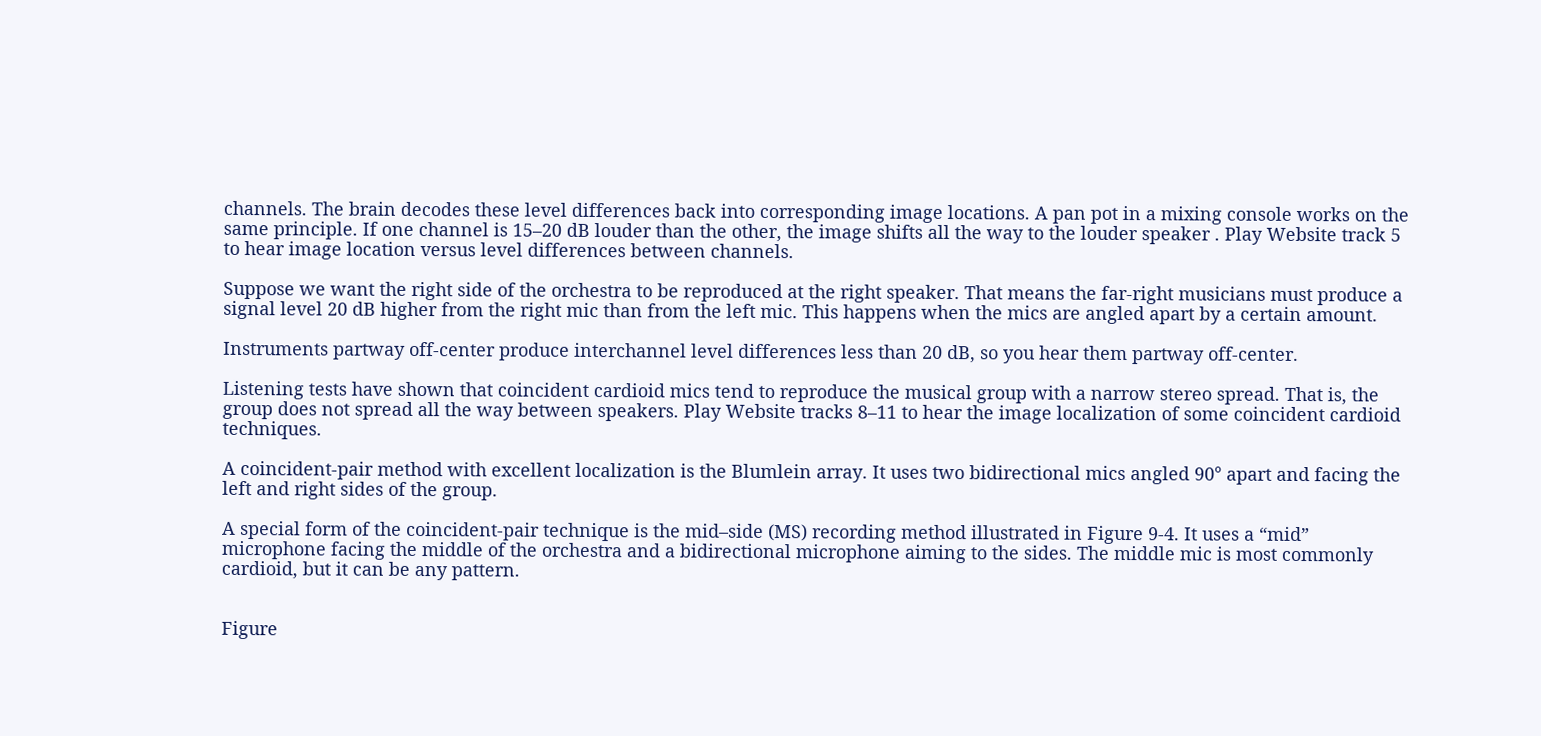channels. The brain decodes these level differences back into corresponding image locations. A pan pot in a mixing console works on the same principle. If one channel is 15–20 dB louder than the other, the image shifts all the way to the louder speaker . Play Website track 5 to hear image location versus level differences between channels.

Suppose we want the right side of the orchestra to be reproduced at the right speaker. That means the far-right musicians must produce a signal level 20 dB higher from the right mic than from the left mic. This happens when the mics are angled apart by a certain amount.

Instruments partway off-center produce interchannel level differences less than 20 dB, so you hear them partway off-center.

Listening tests have shown that coincident cardioid mics tend to reproduce the musical group with a narrow stereo spread. That is, the group does not spread all the way between speakers. Play Website tracks 8–11 to hear the image localization of some coincident cardioid techniques.

A coincident-pair method with excellent localization is the Blumlein array. It uses two bidirectional mics angled 90° apart and facing the left and right sides of the group.

A special form of the coincident-pair technique is the mid–side (MS) recording method illustrated in Figure 9-4. It uses a “mid” microphone facing the middle of the orchestra and a bidirectional microphone aiming to the sides. The middle mic is most commonly cardioid, but it can be any pattern.


Figure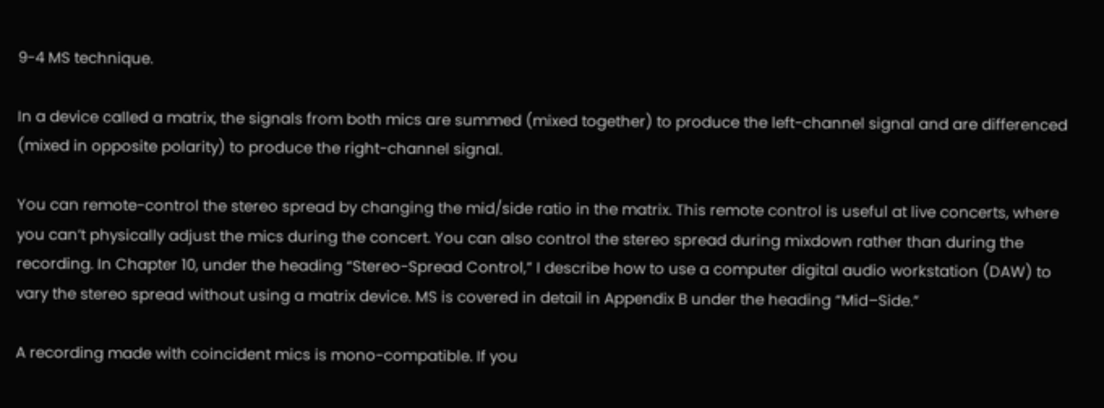9-4 MS technique.

In a device called a matrix, the signals from both mics are summed (mixed together) to produce the left-channel signal and are differenced (mixed in opposite polarity) to produce the right-channel signal.

You can remote-control the stereo spread by changing the mid/side ratio in the matrix. This remote control is useful at live concerts, where you can’t physically adjust the mics during the concert. You can also control the stereo spread during mixdown rather than during the recording. In Chapter 10, under the heading “Stereo-Spread Control,” I describe how to use a computer digital audio workstation (DAW) to vary the stereo spread without using a matrix device. MS is covered in detail in Appendix B under the heading “Mid–Side.”

A recording made with coincident mics is mono-compatible. If you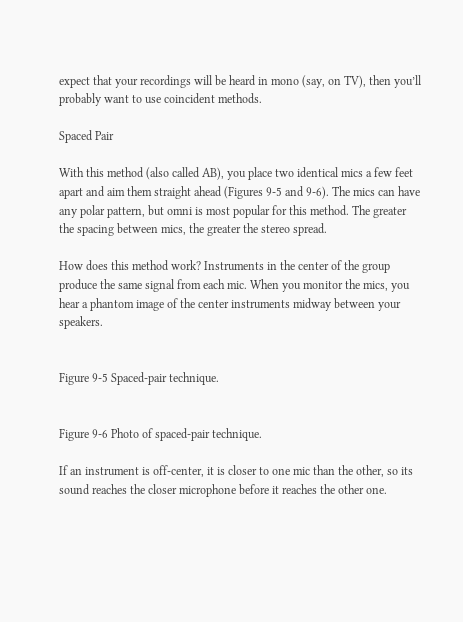expect that your recordings will be heard in mono (say, on TV), then you’ll probably want to use coincident methods.

Spaced Pair

With this method (also called AB), you place two identical mics a few feet apart and aim them straight ahead (Figures 9-5 and 9-6). The mics can have any polar pattern, but omni is most popular for this method. The greater the spacing between mics, the greater the stereo spread.

How does this method work? Instruments in the center of the group produce the same signal from each mic. When you monitor the mics, you hear a phantom image of the center instruments midway between your speakers.


Figure 9-5 Spaced-pair technique.


Figure 9-6 Photo of spaced-pair technique.

If an instrument is off-center, it is closer to one mic than the other, so its sound reaches the closer microphone before it reaches the other one.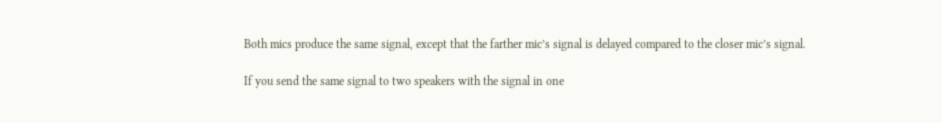Both mics produce the same signal, except that the farther mic’s signal is delayed compared to the closer mic’s signal.

If you send the same signal to two speakers with the signal in one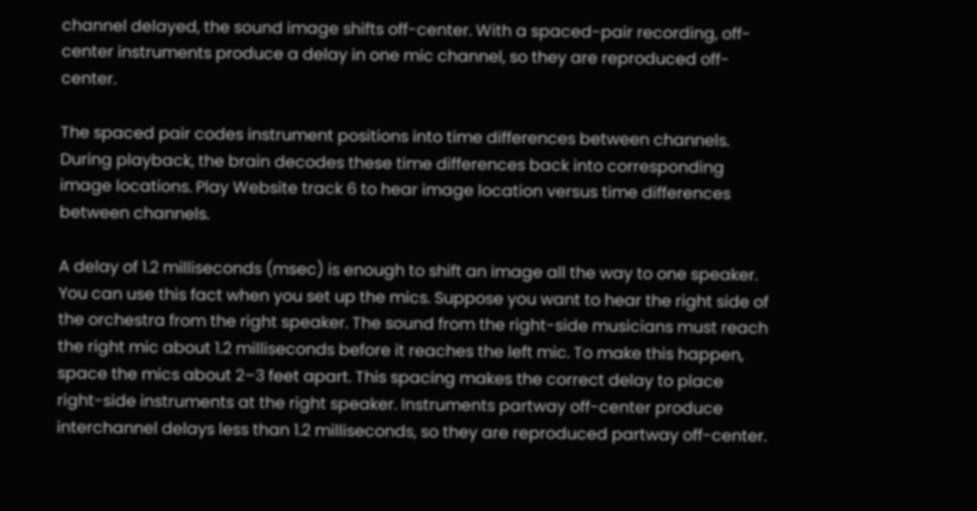channel delayed, the sound image shifts off-center. With a spaced-pair recording, off-center instruments produce a delay in one mic channel, so they are reproduced off-center.

The spaced pair codes instrument positions into time differences between channels. During playback, the brain decodes these time differences back into corresponding image locations. Play Website track 6 to hear image location versus time differences between channels.

A delay of 1.2 milliseconds (msec) is enough to shift an image all the way to one speaker. You can use this fact when you set up the mics. Suppose you want to hear the right side of the orchestra from the right speaker. The sound from the right-side musicians must reach the right mic about 1.2 milliseconds before it reaches the left mic. To make this happen, space the mics about 2–3 feet apart. This spacing makes the correct delay to place right-side instruments at the right speaker. Instruments partway off-center produce interchannel delays less than 1.2 milliseconds, so they are reproduced partway off-center.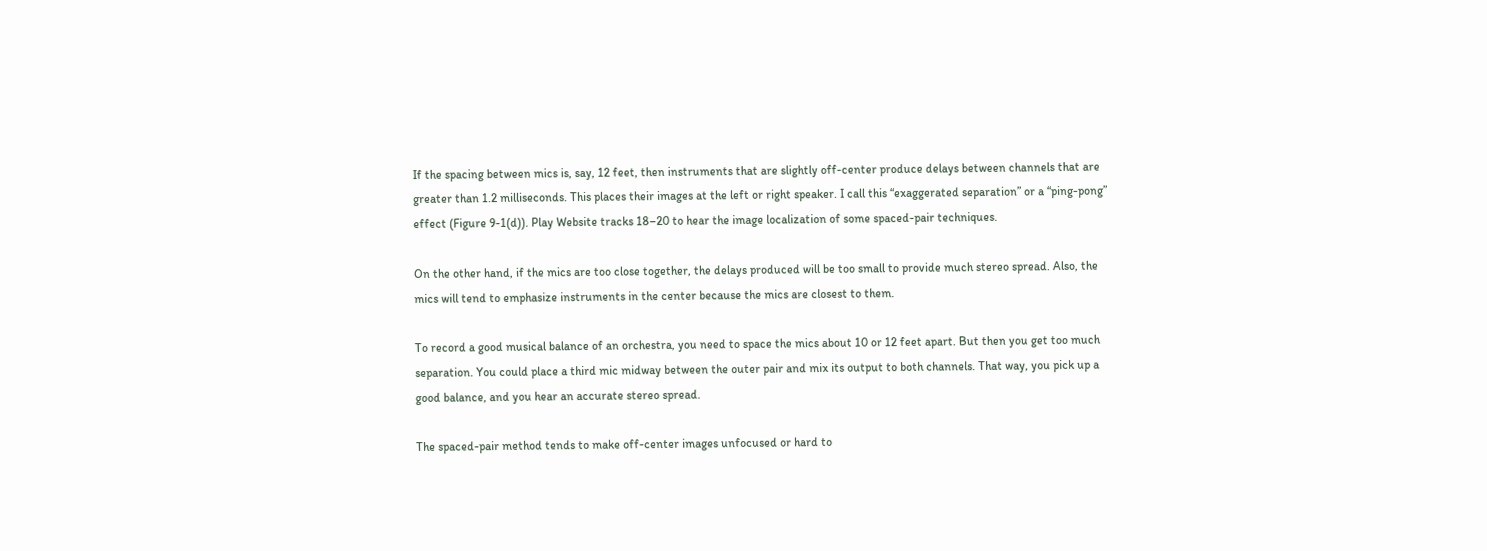If the spacing between mics is, say, 12 feet, then instruments that are slightly off-center produce delays between channels that are greater than 1.2 milliseconds. This places their images at the left or right speaker. I call this “exaggerated separation” or a “ping-pong” effect (Figure 9-1(d)). Play Website tracks 18–20 to hear the image localization of some spaced-pair techniques.

On the other hand, if the mics are too close together, the delays produced will be too small to provide much stereo spread. Also, the mics will tend to emphasize instruments in the center because the mics are closest to them.

To record a good musical balance of an orchestra, you need to space the mics about 10 or 12 feet apart. But then you get too much separation. You could place a third mic midway between the outer pair and mix its output to both channels. That way, you pick up a good balance, and you hear an accurate stereo spread.

The spaced-pair method tends to make off-center images unfocused or hard to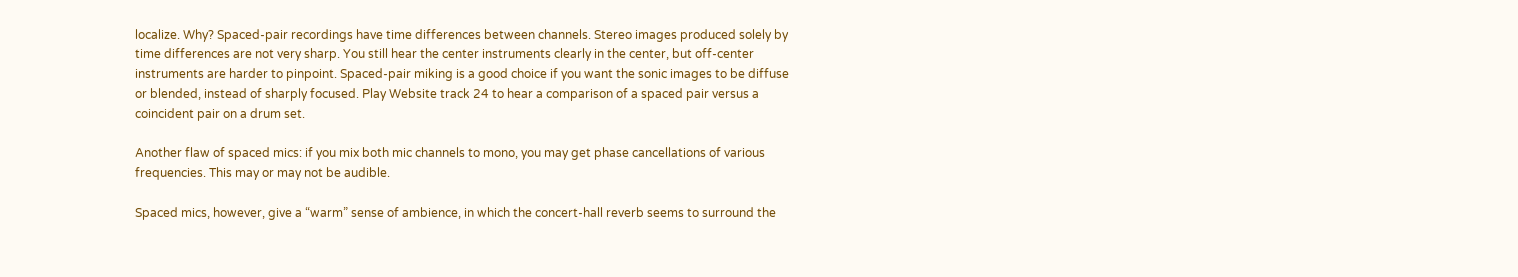localize. Why? Spaced-pair recordings have time differences between channels. Stereo images produced solely by time differences are not very sharp. You still hear the center instruments clearly in the center, but off-center instruments are harder to pinpoint. Spaced-pair miking is a good choice if you want the sonic images to be diffuse or blended, instead of sharply focused. Play Website track 24 to hear a comparison of a spaced pair versus a coincident pair on a drum set.

Another flaw of spaced mics: if you mix both mic channels to mono, you may get phase cancellations of various frequencies. This may or may not be audible.

Spaced mics, however, give a “warm” sense of ambience, in which the concert-hall reverb seems to surround the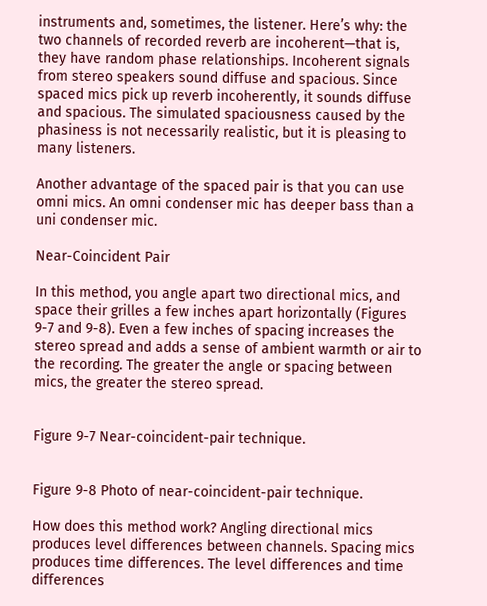instruments and, sometimes, the listener. Here’s why: the two channels of recorded reverb are incoherent—that is, they have random phase relationships. Incoherent signals from stereo speakers sound diffuse and spacious. Since spaced mics pick up reverb incoherently, it sounds diffuse and spacious. The simulated spaciousness caused by the phasiness is not necessarily realistic, but it is pleasing to many listeners.

Another advantage of the spaced pair is that you can use omni mics. An omni condenser mic has deeper bass than a uni condenser mic.

Near-Coincident Pair

In this method, you angle apart two directional mics, and space their grilles a few inches apart horizontally (Figures 9-7 and 9-8). Even a few inches of spacing increases the stereo spread and adds a sense of ambient warmth or air to the recording. The greater the angle or spacing between mics, the greater the stereo spread.


Figure 9-7 Near-coincident-pair technique.


Figure 9-8 Photo of near-coincident-pair technique.

How does this method work? Angling directional mics produces level differences between channels. Spacing mics produces time differences. The level differences and time differences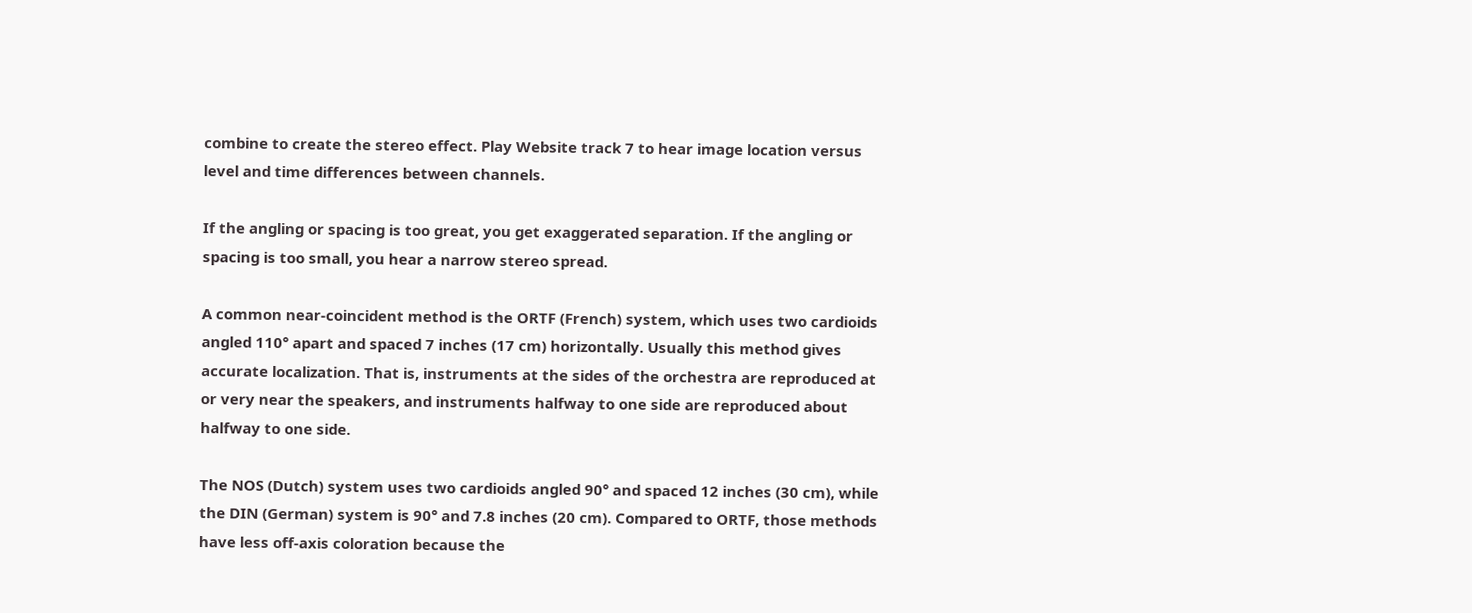combine to create the stereo effect. Play Website track 7 to hear image location versus level and time differences between channels.

If the angling or spacing is too great, you get exaggerated separation. If the angling or spacing is too small, you hear a narrow stereo spread.

A common near-coincident method is the ORTF (French) system, which uses two cardioids angled 110° apart and spaced 7 inches (17 cm) horizontally. Usually this method gives accurate localization. That is, instruments at the sides of the orchestra are reproduced at or very near the speakers, and instruments halfway to one side are reproduced about halfway to one side.

The NOS (Dutch) system uses two cardioids angled 90° and spaced 12 inches (30 cm), while the DIN (German) system is 90° and 7.8 inches (20 cm). Compared to ORTF, those methods have less off-axis coloration because the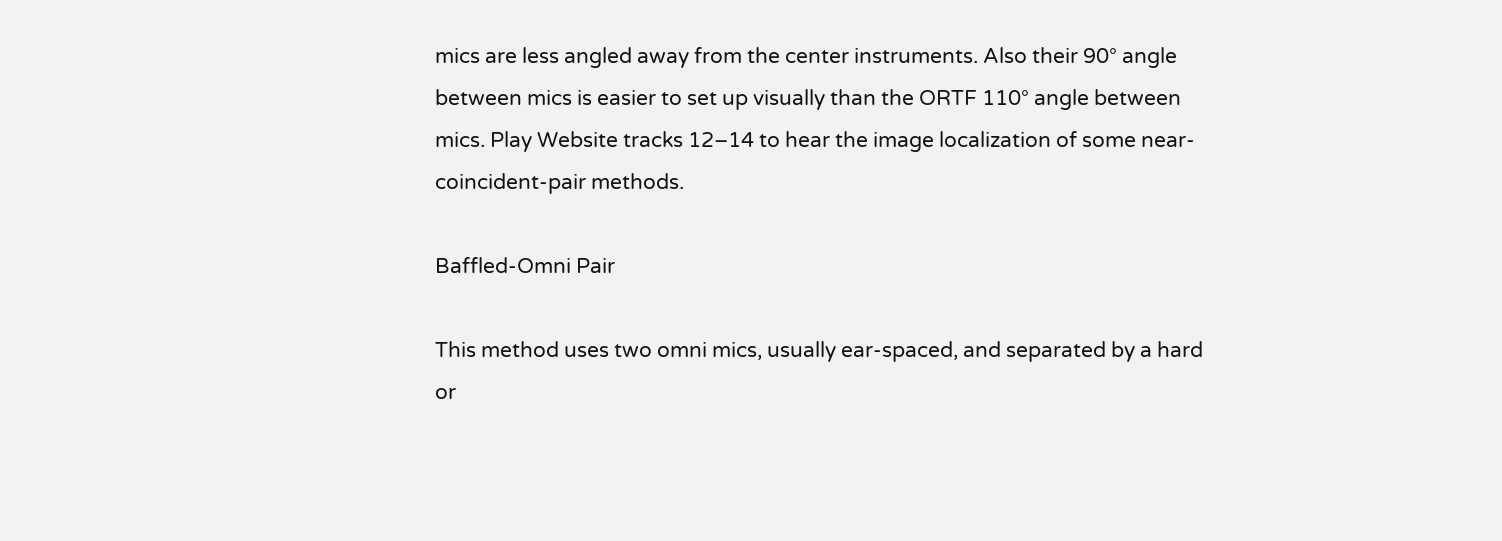mics are less angled away from the center instruments. Also their 90° angle between mics is easier to set up visually than the ORTF 110° angle between mics. Play Website tracks 12–14 to hear the image localization of some near-coincident-pair methods.

Baffled-Omni Pair

This method uses two omni mics, usually ear-spaced, and separated by a hard or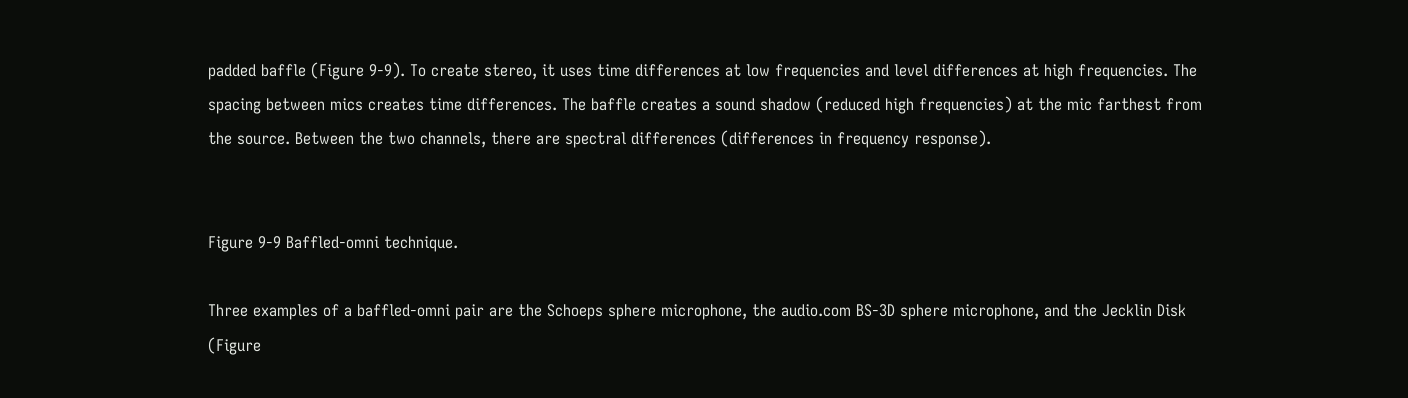padded baffle (Figure 9-9). To create stereo, it uses time differences at low frequencies and level differences at high frequencies. The spacing between mics creates time differences. The baffle creates a sound shadow (reduced high frequencies) at the mic farthest from the source. Between the two channels, there are spectral differences (differences in frequency response).


Figure 9-9 Baffled-omni technique.

Three examples of a baffled-omni pair are the Schoeps sphere microphone, the audio.com BS-3D sphere microphone, and the Jecklin Disk (Figure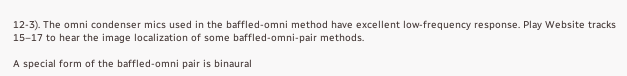12-3). The omni condenser mics used in the baffled-omni method have excellent low-frequency response. Play Website tracks 15–17 to hear the image localization of some baffled-omni-pair methods.

A special form of the baffled-omni pair is binaural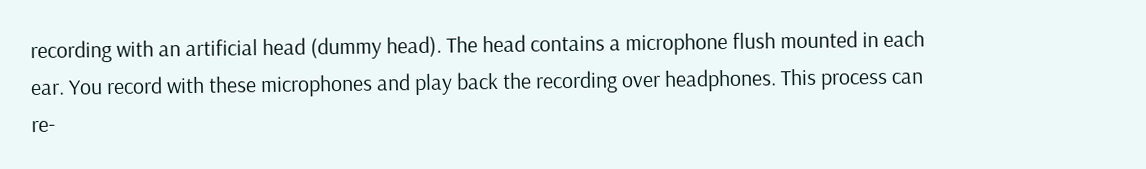recording with an artificial head (dummy head). The head contains a microphone flush mounted in each ear. You record with these microphones and play back the recording over headphones. This process can re-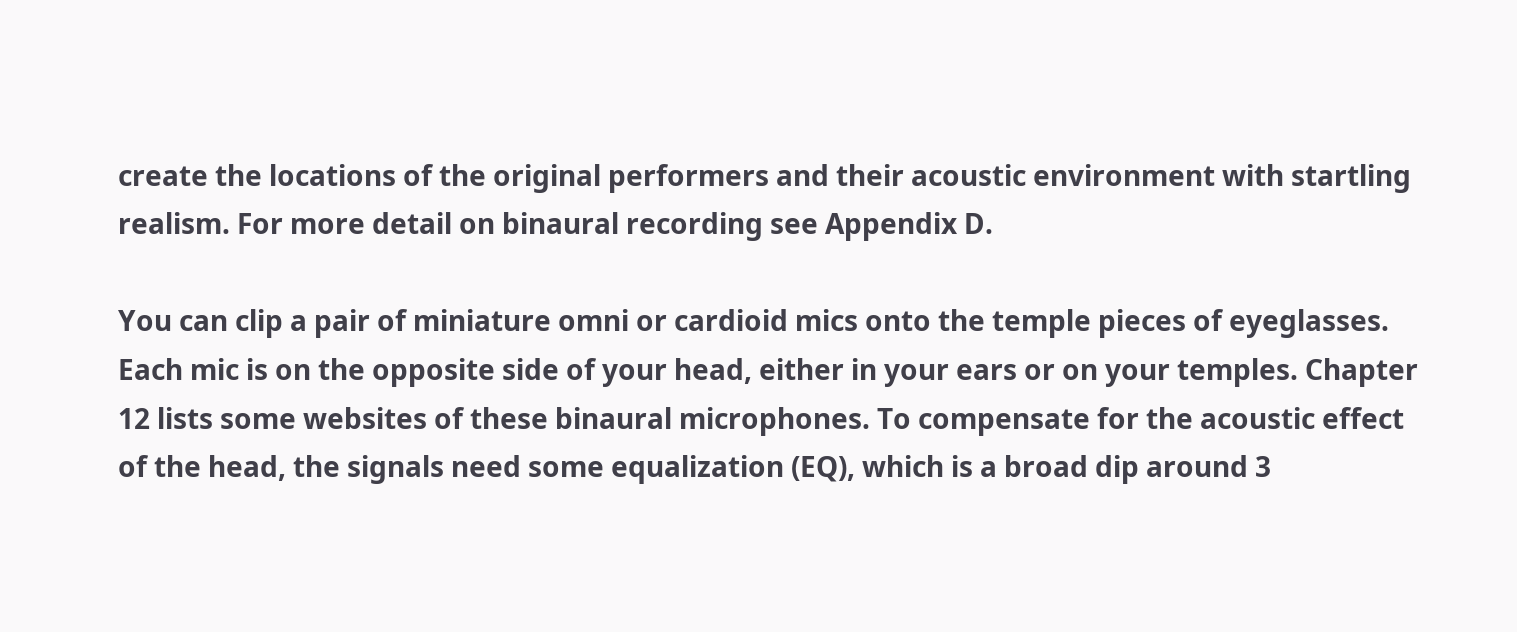create the locations of the original performers and their acoustic environment with startling realism. For more detail on binaural recording see Appendix D.

You can clip a pair of miniature omni or cardioid mics onto the temple pieces of eyeglasses. Each mic is on the opposite side of your head, either in your ears or on your temples. Chapter 12 lists some websites of these binaural microphones. To compensate for the acoustic effect of the head, the signals need some equalization (EQ), which is a broad dip around 3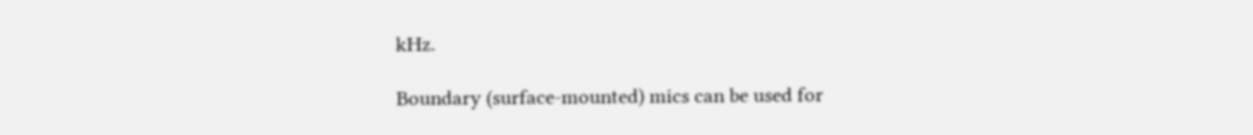kHz.

Boundary (surface-mounted) mics can be used for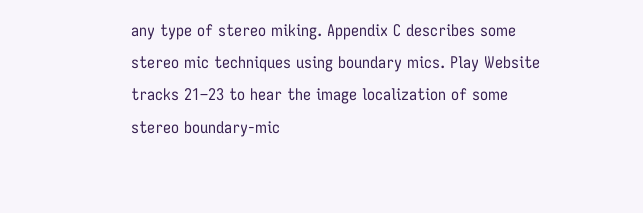any type of stereo miking. Appendix C describes some stereo mic techniques using boundary mics. Play Website tracks 21–23 to hear the image localization of some stereo boundary-mic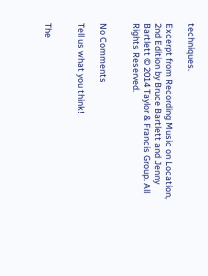techniques.

Excerpt from Recording Music on Location, 2nd Edition by Bruce Bartlett and Jenny Bartlett © 2014 Taylor & Francis Group. All Rights Reserved.


No Comments

Tell us what you think!


The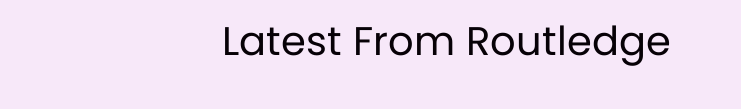Latest From Routledge